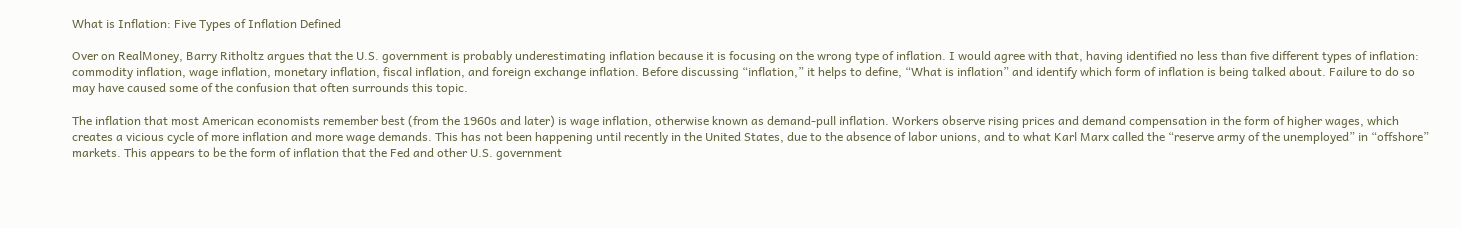What is Inflation: Five Types of Inflation Defined

Over on RealMoney, Barry Ritholtz argues that the U.S. government is probably underestimating inflation because it is focusing on the wrong type of inflation. I would agree with that, having identified no less than five different types of inflation: commodity inflation, wage inflation, monetary inflation, fiscal inflation, and foreign exchange inflation. Before discussing “inflation,” it helps to define, “What is inflation” and identify which form of inflation is being talked about. Failure to do so may have caused some of the confusion that often surrounds this topic.

The inflation that most American economists remember best (from the 1960s and later) is wage inflation, otherwise known as demand-pull inflation. Workers observe rising prices and demand compensation in the form of higher wages, which creates a vicious cycle of more inflation and more wage demands. This has not been happening until recently in the United States, due to the absence of labor unions, and to what Karl Marx called the “reserve army of the unemployed” in “offshore” markets. This appears to be the form of inflation that the Fed and other U.S. government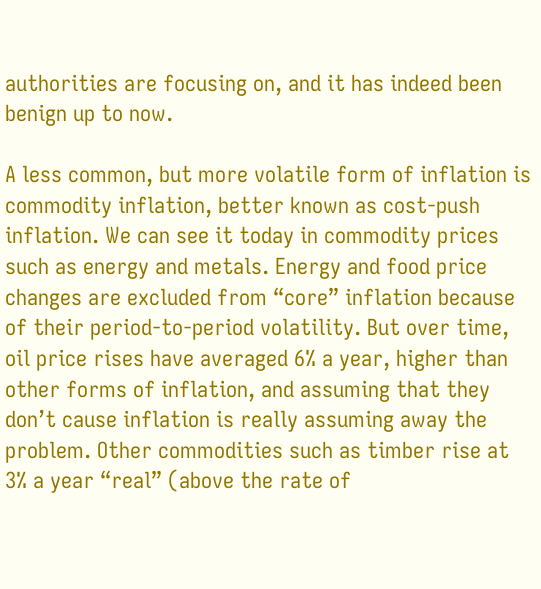authorities are focusing on, and it has indeed been benign up to now.

A less common, but more volatile form of inflation is commodity inflation, better known as cost-push inflation. We can see it today in commodity prices such as energy and metals. Energy and food price changes are excluded from “core” inflation because of their period-to-period volatility. But over time, oil price rises have averaged 6% a year, higher than other forms of inflation, and assuming that they don’t cause inflation is really assuming away the problem. Other commodities such as timber rise at 3% a year “real” (above the rate of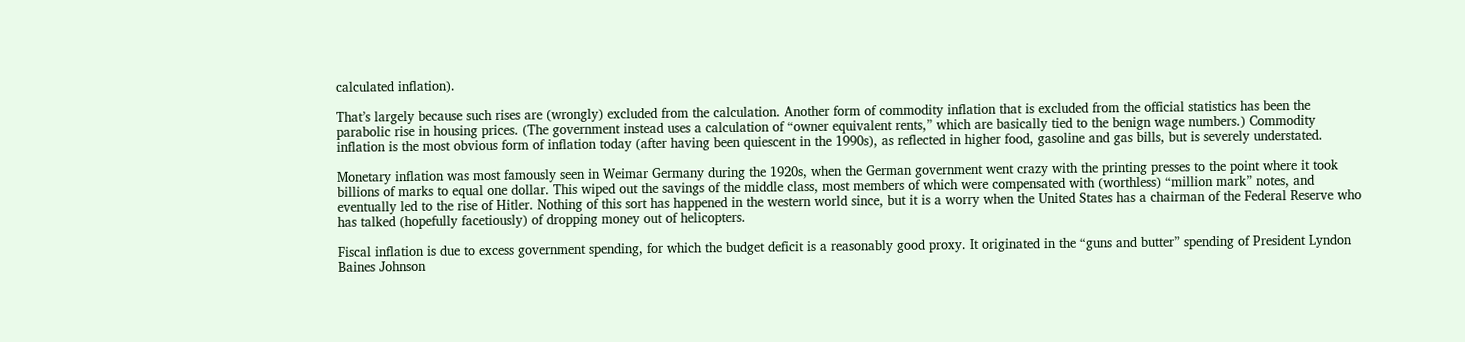calculated inflation).

That’s largely because such rises are (wrongly) excluded from the calculation. Another form of commodity inflation that is excluded from the official statistics has been the parabolic rise in housing prices. (The government instead uses a calculation of “owner equivalent rents,” which are basically tied to the benign wage numbers.) Commodity inflation is the most obvious form of inflation today (after having been quiescent in the 1990s), as reflected in higher food, gasoline and gas bills, but is severely understated.

Monetary inflation was most famously seen in Weimar Germany during the 1920s, when the German government went crazy with the printing presses to the point where it took billions of marks to equal one dollar. This wiped out the savings of the middle class, most members of which were compensated with (worthless) “million mark” notes, and eventually led to the rise of Hitler. Nothing of this sort has happened in the western world since, but it is a worry when the United States has a chairman of the Federal Reserve who has talked (hopefully facetiously) of dropping money out of helicopters.

Fiscal inflation is due to excess government spending, for which the budget deficit is a reasonably good proxy. It originated in the “guns and butter” spending of President Lyndon Baines Johnson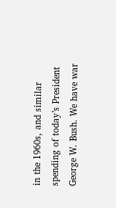in the 1960s, and similar spending of today’s President George W. Bush. We have war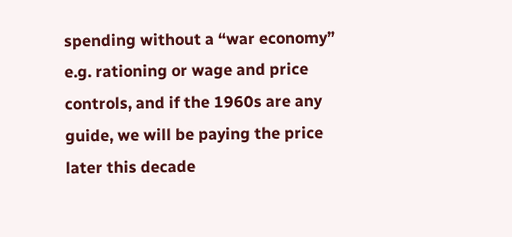spending without a “war economy” e.g. rationing or wage and price controls, and if the 1960s are any guide, we will be paying the price later this decade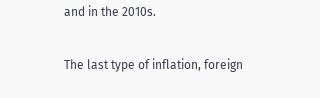and in the 2010s.

The last type of inflation, foreign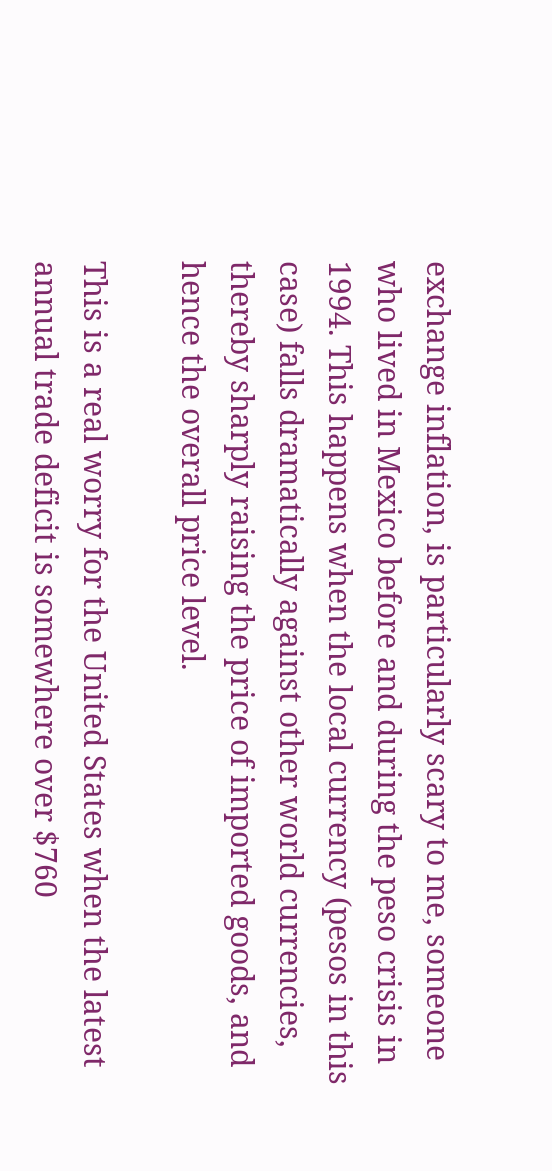exchange inflation, is particularly scary to me, someone who lived in Mexico before and during the peso crisis in 1994. This happens when the local currency (pesos in this case) falls dramatically against other world currencies, thereby sharply raising the price of imported goods, and hence the overall price level.

This is a real worry for the United States when the latest annual trade deficit is somewhere over $760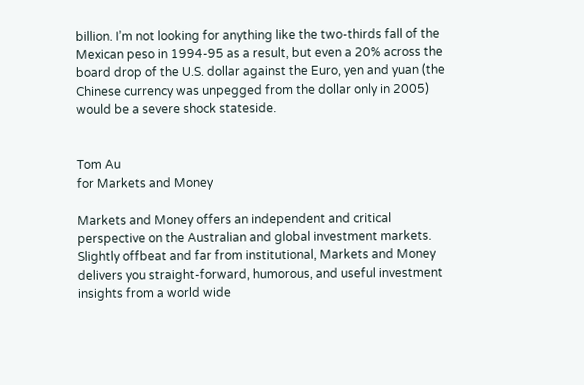billion. I’m not looking for anything like the two-thirds fall of the Mexican peso in 1994-95 as a result, but even a 20% across the board drop of the U.S. dollar against the Euro, yen and yuan (the Chinese currency was unpegged from the dollar only in 2005) would be a severe shock stateside.


Tom Au
for Markets and Money

Markets and Money offers an independent and critical perspective on the Australian and global investment markets. Slightly offbeat and far from institutional, Markets and Money delivers you straight-forward, humorous, and useful investment insights from a world wide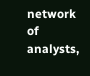network of analysts,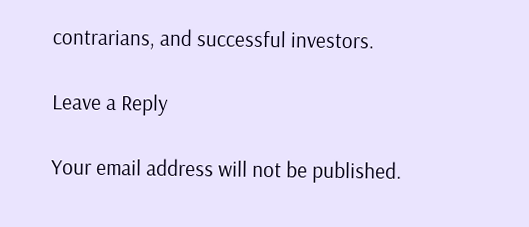contrarians, and successful investors.

Leave a Reply

Your email address will not be published.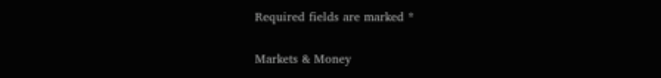Required fields are marked *

Markets & Money